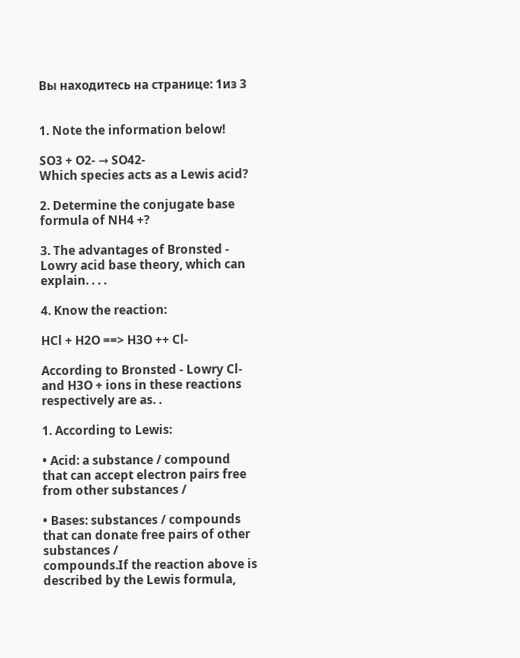Вы находитесь на странице: 1из 3


1. Note the information below!

SO3 + O2- → SO42-
Which species acts as a Lewis acid?

2. Determine the conjugate base formula of NH4 +?

3. The advantages of Bronsted - Lowry acid base theory, which can explain. . . .

4. Know the reaction:

HCl + H2O ==> H3O ++ Cl-

According to Bronsted - Lowry Cl- and H3O + ions in these reactions respectively are as. .

1. According to Lewis:

• Acid: a substance / compound that can accept electron pairs free from other substances /

• Bases: substances / compounds that can donate free pairs of other substances /
compounds.If the reaction above is described by the Lewis formula,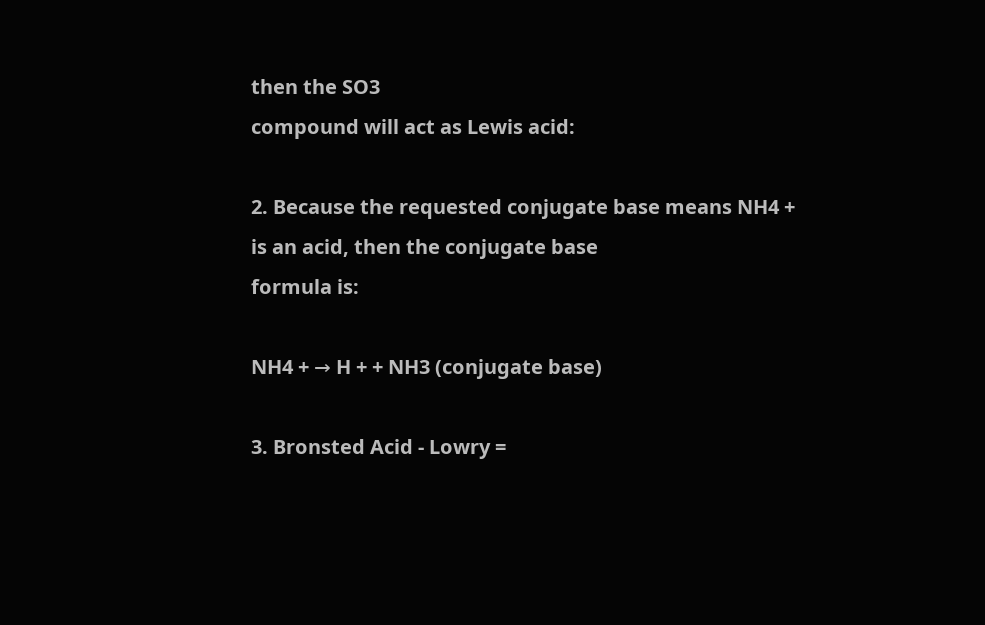then the SO3
compound will act as Lewis acid:

2. Because the requested conjugate base means NH4 + is an acid, then the conjugate base
formula is:

NH4 + → H + + NH3 (conjugate base)

3. Bronsted Acid - Lowry =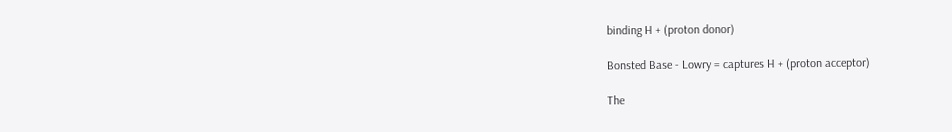binding H + (proton donor)

Bonsted Base - Lowry = captures H + (proton acceptor)

The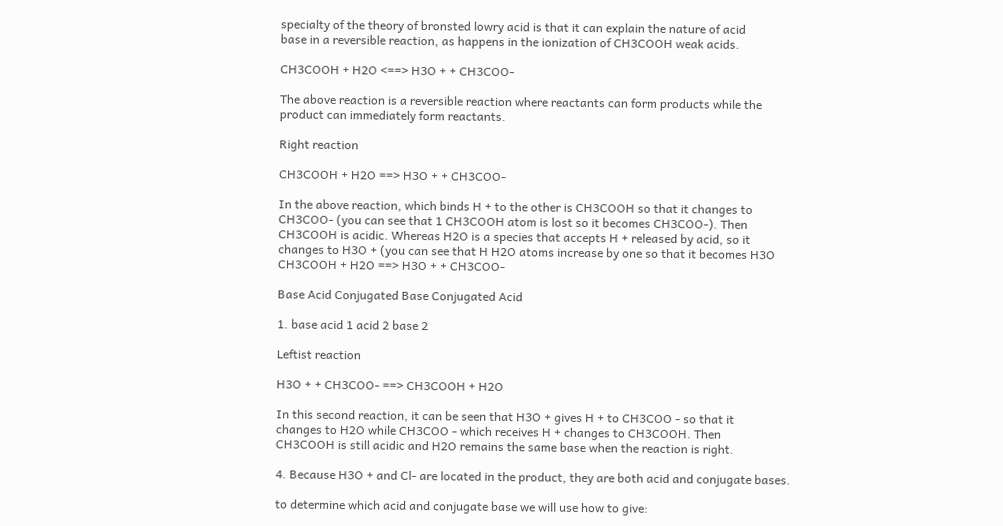specialty of the theory of bronsted lowry acid is that it can explain the nature of acid
base in a reversible reaction, as happens in the ionization of CH3COOH weak acids.

CH3COOH + H2O <==> H3O + + CH3COO-

The above reaction is a reversible reaction where reactants can form products while the
product can immediately form reactants.

Right reaction

CH3COOH + H2O ==> H3O + + CH3COO-

In the above reaction, which binds H + to the other is CH3COOH so that it changes to
CH3COO- (you can see that 1 CH3COOH atom is lost so it becomes CH3COO-). Then
CH3COOH is acidic. Whereas H2O is a species that accepts H + released by acid, so it
changes to H3O + (you can see that H H2O atoms increase by one so that it becomes H3O
CH3COOH + H2O ==> H3O + + CH3COO-

Base Acid Conjugated Base Conjugated Acid

1. base acid 1 acid 2 base 2

Leftist reaction

H3O + + CH3COO- ==> CH3COOH + H2O

In this second reaction, it can be seen that H3O + gives H + to CH3COO - so that it
changes to H2O while CH3COO - which receives H + changes to CH3COOH. Then
CH3COOH is still acidic and H2O remains the same base when the reaction is right.

4. Because H3O + and Cl- are located in the product, they are both acid and conjugate bases.

to determine which acid and conjugate base we will use how to give: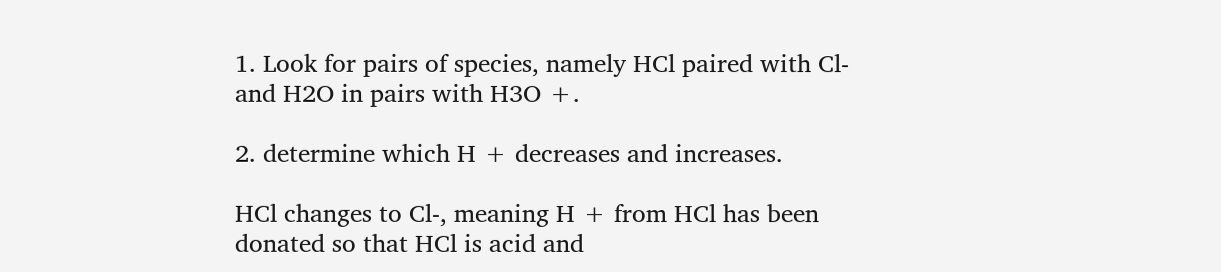1. Look for pairs of species, namely HCl paired with Cl- and H2O in pairs with H3O +.

2. determine which H + decreases and increases.

HCl changes to Cl-, meaning H + from HCl has been donated so that HCl is acid and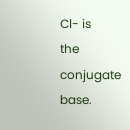Cl- is
the conjugate base.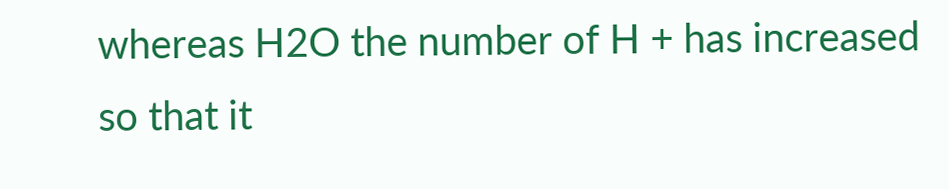whereas H2O the number of H + has increased so that it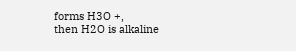forms H3O +,
then H2O is alkaline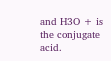and H3O + is the conjugate acid.